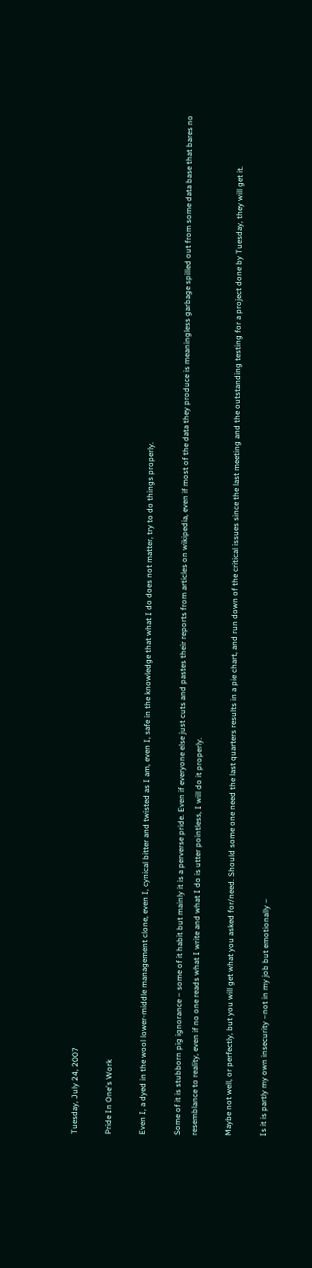Tuesday, July 24, 2007

Pride In One's Work

Even I, a dyed in the wool lower-middle management clone, even I, cynical bitter and twisted as I am, even I, safe in the knowledge that what I do does not matter, try to do things properly.

Some of it is stubborn pig ignorance – some of it habit but mainly it is a perverse pride. Even if everyone else just cuts and pastes their reports from articles on wikipedia, even if most of the data they produce is meaningless garbage spilled out from some data base that bares no resemblance to reality, even if no one reads what I write and what I do is utter pointless, I will do it properly.

Maybe not well, or perfectly, but you will get what you asked for/need. Should some one need the last quarters results in a pie chart, and run down of the critical issues since the last meeting and the outstanding testing for a project done by Tuesday, they will get it.

Is it is partly my own insecurity –not in my job but emotionally –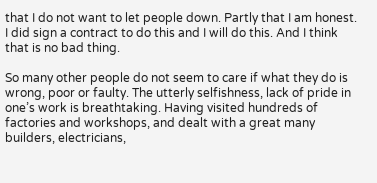that I do not want to let people down. Partly that I am honest. I did sign a contract to do this and I will do this. And I think that is no bad thing.

So many other people do not seem to care if what they do is wrong, poor or faulty. The utterly selfishness, lack of pride in one’s work is breathtaking. Having visited hundreds of factories and workshops, and dealt with a great many builders, electricians,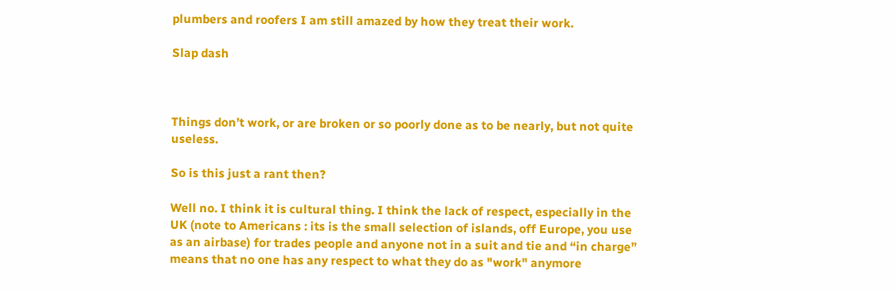plumbers and roofers I am still amazed by how they treat their work.

Slap dash



Things don’t work, or are broken or so poorly done as to be nearly, but not quite useless.

So is this just a rant then?

Well no. I think it is cultural thing. I think the lack of respect, especially in the UK (note to Americans : its is the small selection of islands, off Europe, you use as an airbase) for trades people and anyone not in a suit and tie and “in charge” means that no one has any respect to what they do as "work" anymore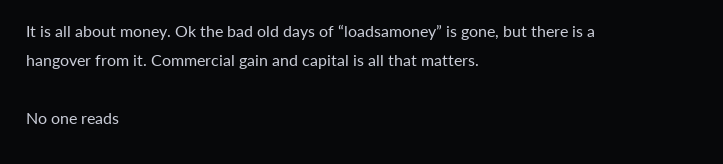It is all about money. Ok the bad old days of “loadsamoney” is gone, but there is a hangover from it. Commercial gain and capital is all that matters.

No one reads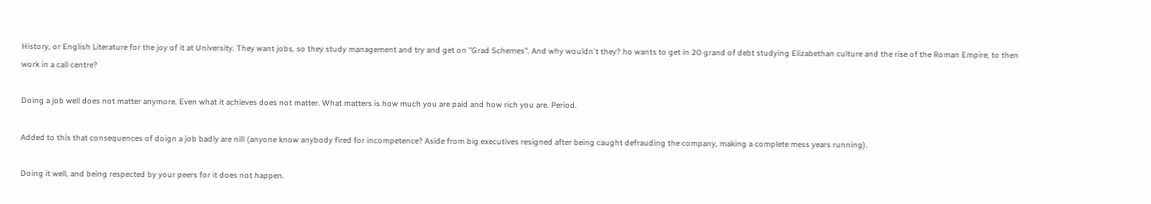History, or English Literature for the joy of it at University. They want jobs, so they study management and try and get on "Grad Schemes". And why wouldn't they? ho wants to get in 20 grand of debt studying Elizabethan culture and the rise of the Roman Empire, to then work in a call centre?

Doing a job well does not matter anymore. Even what it achieves does not matter. What matters is how much you are paid and how rich you are. Period.

Added to this that consequences of doign a job badly are nill (anyone know anybody fired for incompetence? Aside from big executives resigned after being caught defrauding the company, making a complete mess years running).

Doing it well, and being respected by your peers for it does not happen.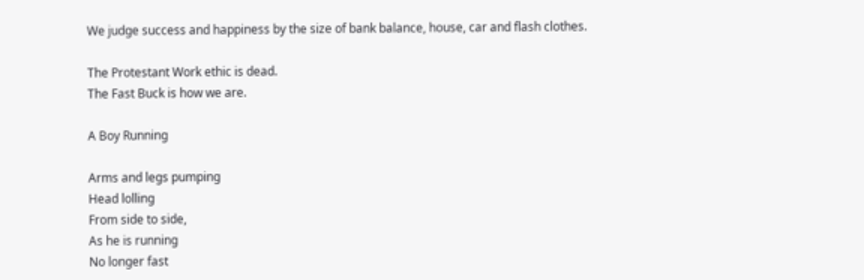We judge success and happiness by the size of bank balance, house, car and flash clothes.

The Protestant Work ethic is dead.
The Fast Buck is how we are.

A Boy Running

Arms and legs pumping
Head lolling
From side to side,
As he is running
No longer fast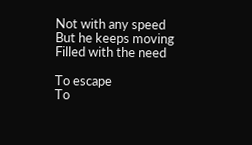Not with any speed
But he keeps moving
Filled with the need

To escape
To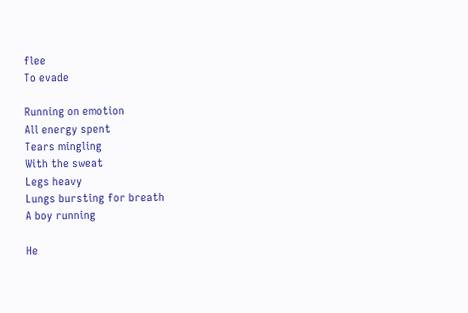flee
To evade

Running on emotion
All energy spent
Tears mingling
With the sweat
Legs heavy
Lungs bursting for breath
A boy running

He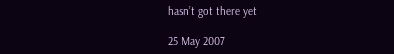hasn’t got there yet

25 May 2007